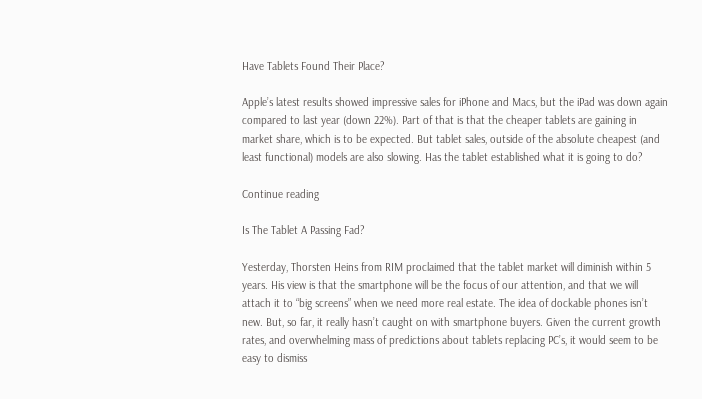Have Tablets Found Their Place?

Apple’s latest results showed impressive sales for iPhone and Macs, but the iPad was down again compared to last year (down 22%). Part of that is that the cheaper tablets are gaining in market share, which is to be expected. But tablet sales, outside of the absolute cheapest (and least functional) models are also slowing. Has the tablet established what it is going to do?

Continue reading

Is The Tablet A Passing Fad?

Yesterday, Thorsten Heins from RIM proclaimed that the tablet market will diminish within 5 years. His view is that the smartphone will be the focus of our attention, and that we will attach it to “big screens” when we need more real estate. The idea of dockable phones isn’t new. But, so far, it really hasn’t caught on with smartphone buyers. Given the current growth rates, and overwhelming mass of predictions about tablets replacing PC’s, it would seem to be easy to dismiss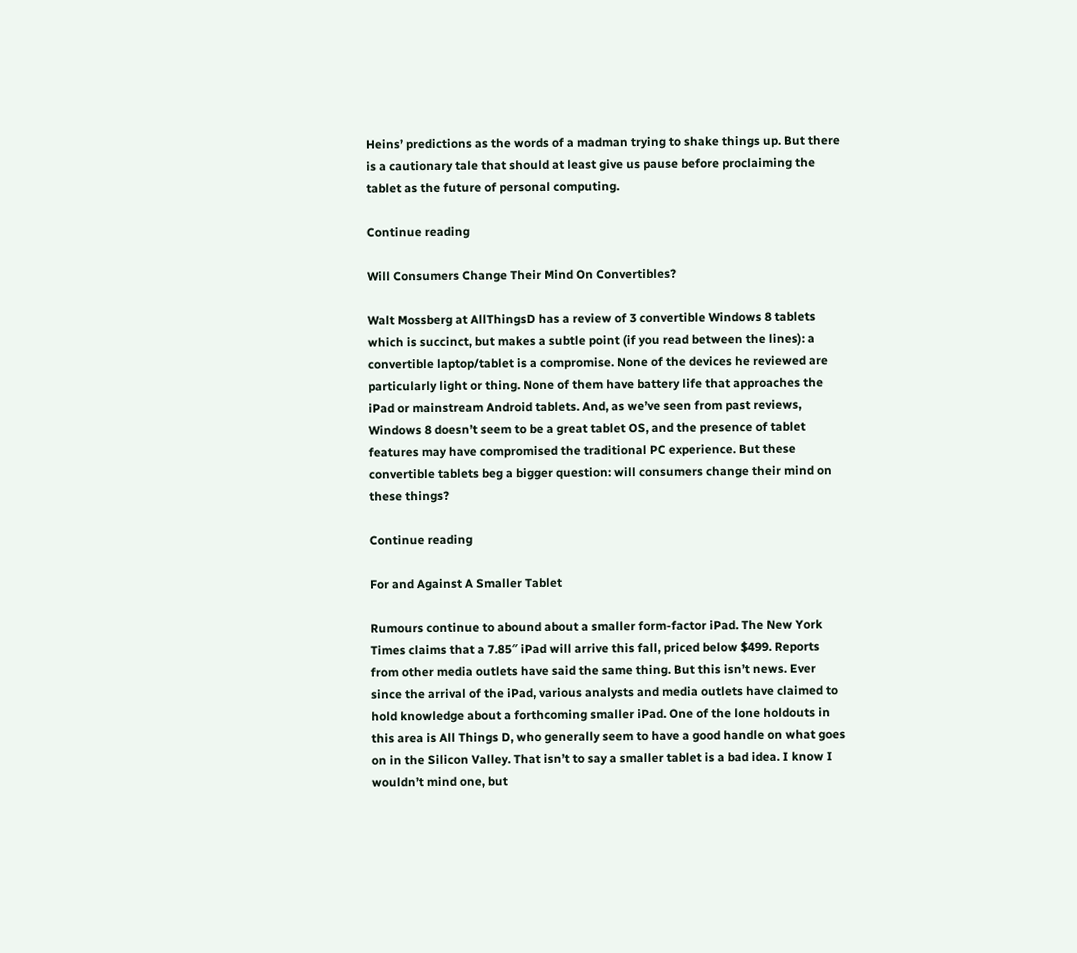Heins’ predictions as the words of a madman trying to shake things up. But there is a cautionary tale that should at least give us pause before proclaiming the tablet as the future of personal computing.

Continue reading

Will Consumers Change Their Mind On Convertibles?

Walt Mossberg at AllThingsD has a review of 3 convertible Windows 8 tablets which is succinct, but makes a subtle point (if you read between the lines): a convertible laptop/tablet is a compromise. None of the devices he reviewed are particularly light or thing. None of them have battery life that approaches the iPad or mainstream Android tablets. And, as we’ve seen from past reviews, Windows 8 doesn’t seem to be a great tablet OS, and the presence of tablet features may have compromised the traditional PC experience. But these convertible tablets beg a bigger question: will consumers change their mind on these things?

Continue reading

For and Against A Smaller Tablet

Rumours continue to abound about a smaller form-factor iPad. The New York Times claims that a 7.85″ iPad will arrive this fall, priced below $499. Reports from other media outlets have said the same thing. But this isn’t news. Ever since the arrival of the iPad, various analysts and media outlets have claimed to hold knowledge about a forthcoming smaller iPad. One of the lone holdouts in this area is All Things D, who generally seem to have a good handle on what goes on in the Silicon Valley. That isn’t to say a smaller tablet is a bad idea. I know I wouldn’t mind one, but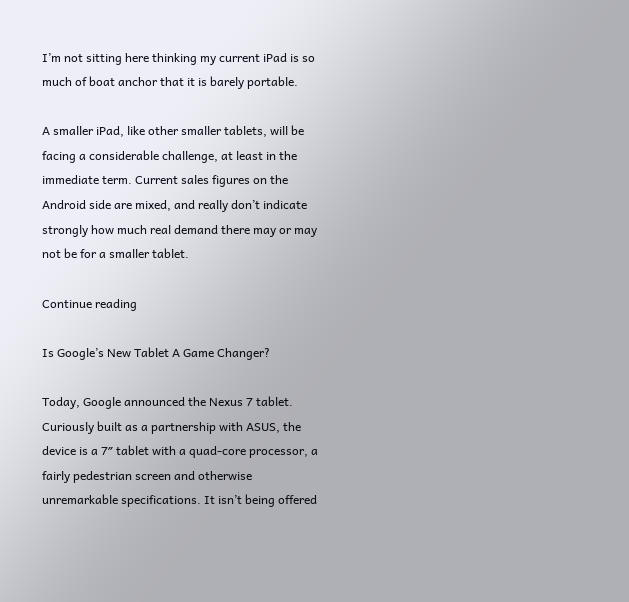I’m not sitting here thinking my current iPad is so much of boat anchor that it is barely portable.

A smaller iPad, like other smaller tablets, will be facing a considerable challenge, at least in the immediate term. Current sales figures on the Android side are mixed, and really don’t indicate strongly how much real demand there may or may not be for a smaller tablet.

Continue reading

Is Google’s New Tablet A Game Changer?

Today, Google announced the Nexus 7 tablet. Curiously built as a partnership with ASUS, the device is a 7″ tablet with a quad-core processor, a fairly pedestrian screen and otherwise unremarkable specifications. It isn’t being offered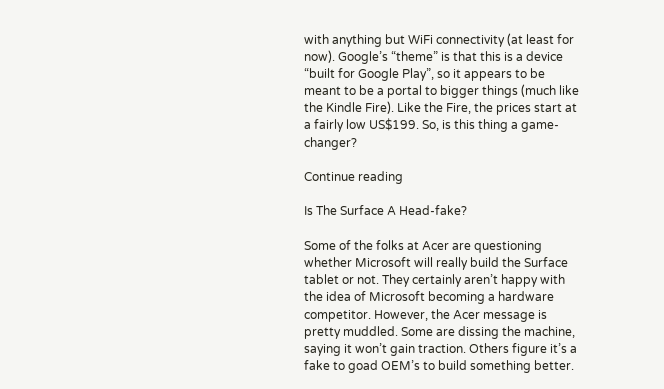with anything but WiFi connectivity (at least for now). Google’s “theme” is that this is a device “built for Google Play”, so it appears to be meant to be a portal to bigger things (much like the Kindle Fire). Like the Fire, the prices start at a fairly low US$199. So, is this thing a game-changer?

Continue reading

Is The Surface A Head-fake?

Some of the folks at Acer are questioning whether Microsoft will really build the Surface tablet or not. They certainly aren’t happy with the idea of Microsoft becoming a hardware competitor. However, the Acer message is pretty muddled. Some are dissing the machine, saying it won’t gain traction. Others figure it’s a fake to goad OEM’s to build something better.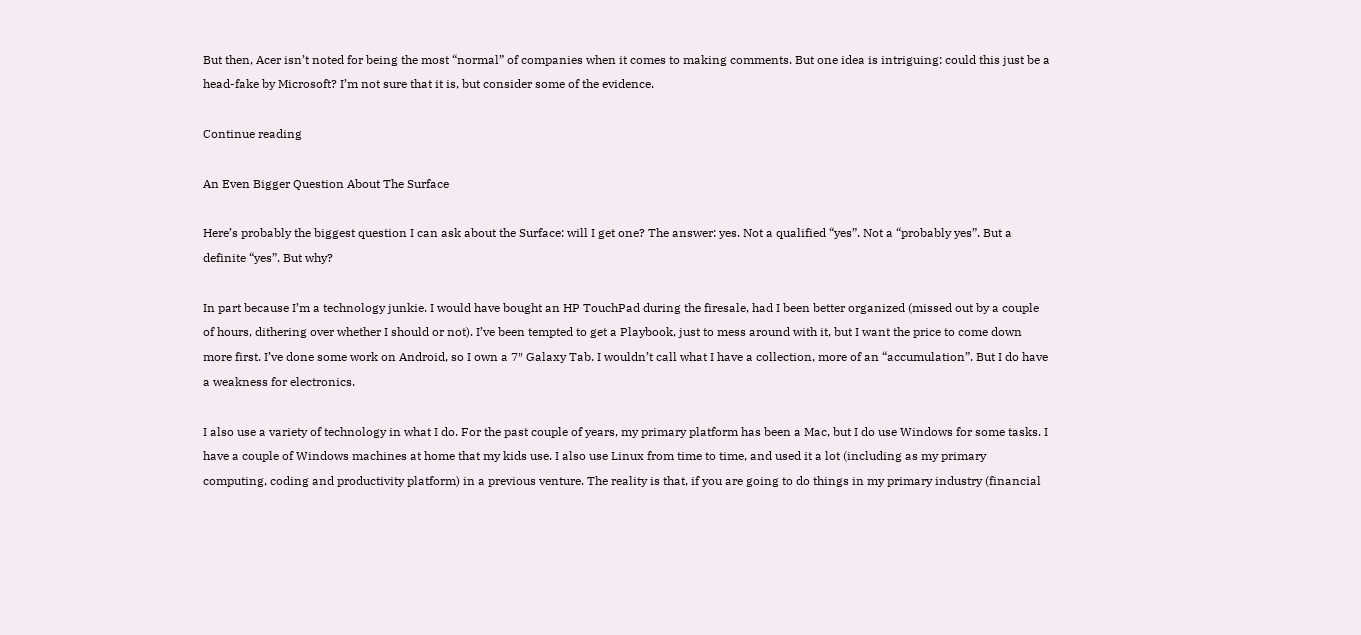But then, Acer isn’t noted for being the most “normal” of companies when it comes to making comments. But one idea is intriguing: could this just be a head-fake by Microsoft? I’m not sure that it is, but consider some of the evidence.

Continue reading

An Even Bigger Question About The Surface

Here’s probably the biggest question I can ask about the Surface: will I get one? The answer: yes. Not a qualified “yes”. Not a “probably yes”. But a definite “yes”. But why?

In part because I’m a technology junkie. I would have bought an HP TouchPad during the firesale, had I been better organized (missed out by a couple of hours, dithering over whether I should or not). I’ve been tempted to get a Playbook, just to mess around with it, but I want the price to come down more first. I’ve done some work on Android, so I own a 7″ Galaxy Tab. I wouldn’t call what I have a collection, more of an “accumulation”. But I do have a weakness for electronics.

I also use a variety of technology in what I do. For the past couple of years, my primary platform has been a Mac, but I do use Windows for some tasks. I have a couple of Windows machines at home that my kids use. I also use Linux from time to time, and used it a lot (including as my primary computing, coding and productivity platform) in a previous venture. The reality is that, if you are going to do things in my primary industry (financial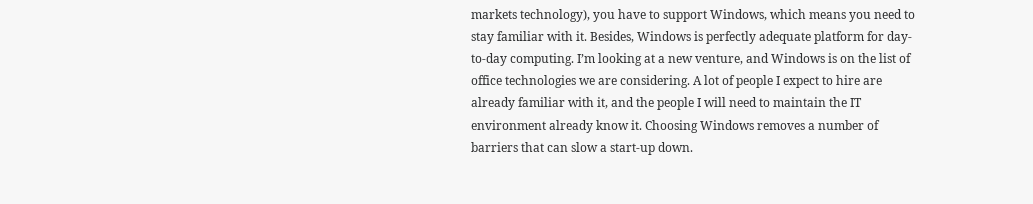markets technology), you have to support Windows, which means you need to stay familiar with it. Besides, Windows is perfectly adequate platform for day-to-day computing. I’m looking at a new venture, and Windows is on the list of office technologies we are considering. A lot of people I expect to hire are already familiar with it, and the people I will need to maintain the IT environment already know it. Choosing Windows removes a number of barriers that can slow a start-up down.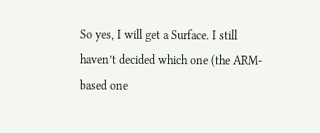So yes, I will get a Surface. I still haven’t decided which one (the ARM-based one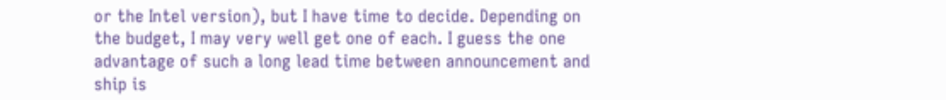or the Intel version), but I have time to decide. Depending on the budget, I may very well get one of each. I guess the one advantage of such a long lead time between announcement and ship is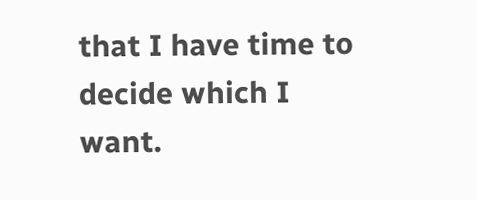that I have time to decide which I want.